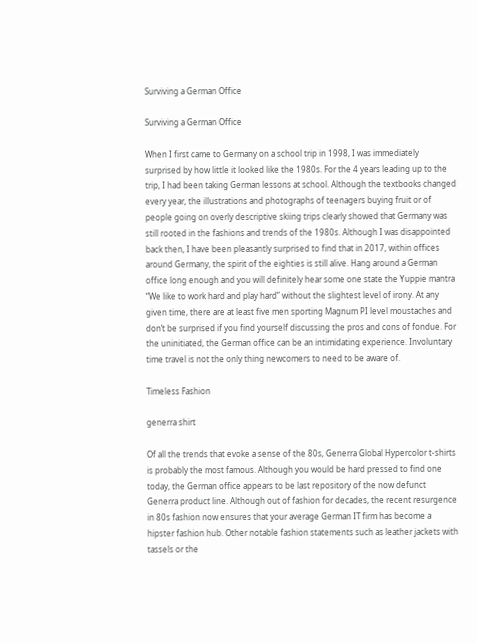Surviving a German Office

Surviving a German Office

When I first came to Germany on a school trip in 1998, I was immediately surprised by how little it looked like the 1980s. For the 4 years leading up to the trip, I had been taking German lessons at school. Although the textbooks changed every year, the illustrations and photographs of teenagers buying fruit or of people going on overly descriptive skiing trips clearly showed that Germany was still rooted in the fashions and trends of the 1980s. Although I was disappointed back then, I have been pleasantly surprised to find that in 2017, within offices around Germany, the spirit of the eighties is still alive. Hang around a German office long enough and you will definitely hear some one state the Yuppie mantra “We like to work hard and play hard” without the slightest level of irony. At any given time, there are at least five men sporting Magnum PI level moustaches and don’t be surprised if you find yourself discussing the pros and cons of fondue. For the uninitiated, the German office can be an intimidating experience. Involuntary time travel is not the only thing newcomers to need to be aware of.

Timeless Fashion

generra shirt

Of all the trends that evoke a sense of the 80s, Generra Global Hypercolor t-shirts is probably the most famous. Although you would be hard pressed to find one today, the German office appears to be last repository of the now defunct Generra product line. Although out of fashion for decades, the recent resurgence in 80s fashion now ensures that your average German IT firm has become a hipster fashion hub. Other notable fashion statements such as leather jackets with tassels or the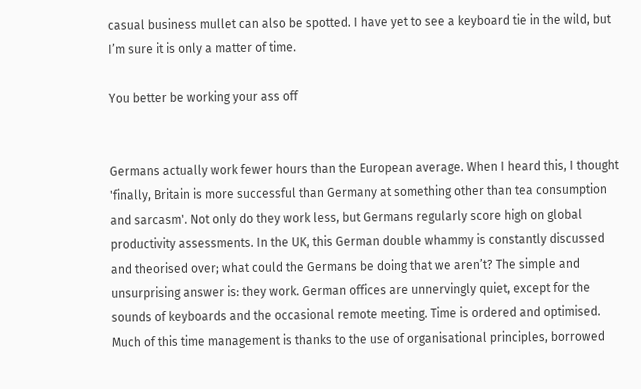casual business mullet can also be spotted. I have yet to see a keyboard tie in the wild, but I’m sure it is only a matter of time.

You better be working your ass off


Germans actually work fewer hours than the European average. When I heard this, I thought 'finally, Britain is more successful than Germany at something other than tea consumption and sarcasm'. Not only do they work less, but Germans regularly score high on global productivity assessments. In the UK, this German double whammy is constantly discussed and theorised over; what could the Germans be doing that we aren’t? The simple and unsurprising answer is: they work. German offices are unnervingly quiet, except for the sounds of keyboards and the occasional remote meeting. Time is ordered and optimised. Much of this time management is thanks to the use of organisational principles, borrowed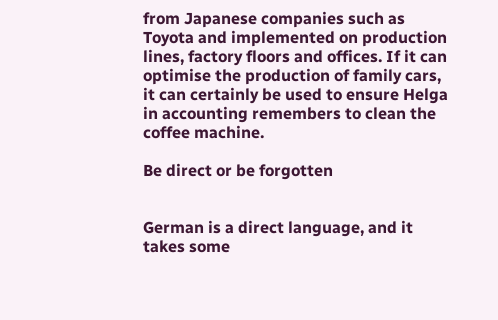from Japanese companies such as Toyota and implemented on production lines, factory floors and offices. If it can optimise the production of family cars, it can certainly be used to ensure Helga in accounting remembers to clean the coffee machine.

Be direct or be forgotten


German is a direct language, and it takes some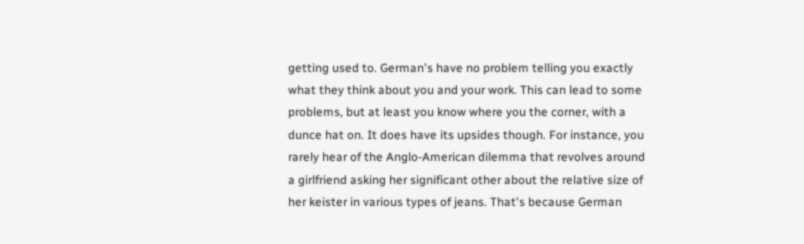getting used to. German's have no problem telling you exactly what they think about you and your work. This can lead to some problems, but at least you know where you the corner, with a dunce hat on. It does have its upsides though. For instance, you rarely hear of the Anglo-American dilemma that revolves around a girlfriend asking her significant other about the relative size of her keister in various types of jeans. That's because German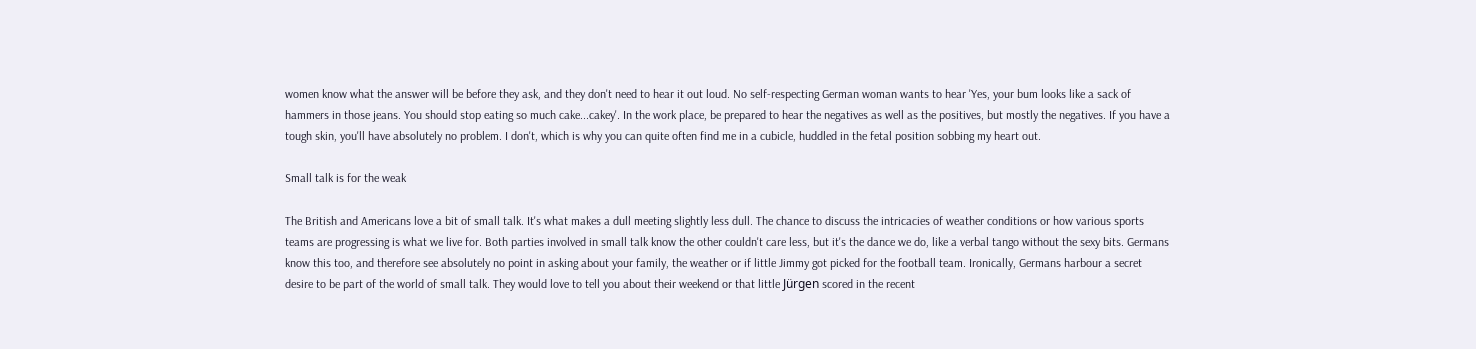women know what the answer will be before they ask, and they don't need to hear it out loud. No self-respecting German woman wants to hear 'Yes, your bum looks like a sack of hammers in those jeans. You should stop eating so much cake...cakey'. In the work place, be prepared to hear the negatives as well as the positives, but mostly the negatives. If you have a tough skin, you'll have absolutely no problem. I don't, which is why you can quite often find me in a cubicle, huddled in the fetal position sobbing my heart out.

Small talk is for the weak

The British and Americans love a bit of small talk. It's what makes a dull meeting slightly less dull. The chance to discuss the intricacies of weather conditions or how various sports teams are progressing is what we live for. Both parties involved in small talk know the other couldn't care less, but it's the dance we do, like a verbal tango without the sexy bits. Germans know this too, and therefore see absolutely no point in asking about your family, the weather or if little Jimmy got picked for the football team. Ironically, Germans harbour a secret desire to be part of the world of small talk. They would love to tell you about their weekend or that little Jürgen scored in the recent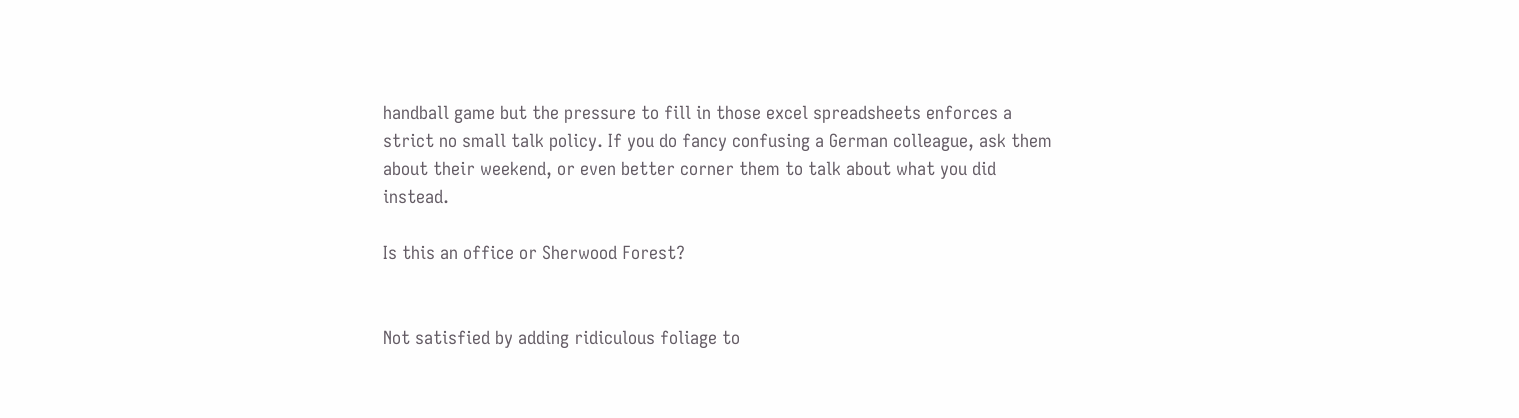handball game but the pressure to fill in those excel spreadsheets enforces a strict no small talk policy. If you do fancy confusing a German colleague, ask them about their weekend, or even better corner them to talk about what you did instead.

Is this an office or Sherwood Forest?


Not satisfied by adding ridiculous foliage to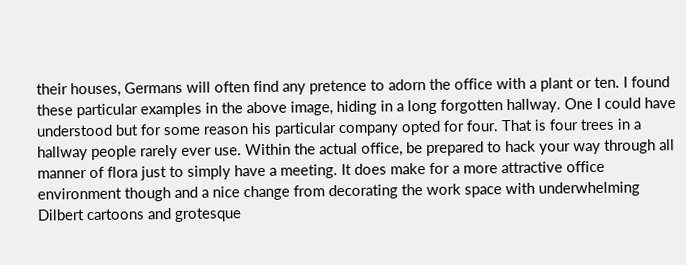their houses, Germans will often find any pretence to adorn the office with a plant or ten. I found these particular examples in the above image, hiding in a long forgotten hallway. One I could have understood but for some reason his particular company opted for four. That is four trees in a hallway people rarely ever use. Within the actual office, be prepared to hack your way through all manner of flora just to simply have a meeting. It does make for a more attractive office environment though and a nice change from decorating the work space with underwhelming Dilbert cartoons and grotesque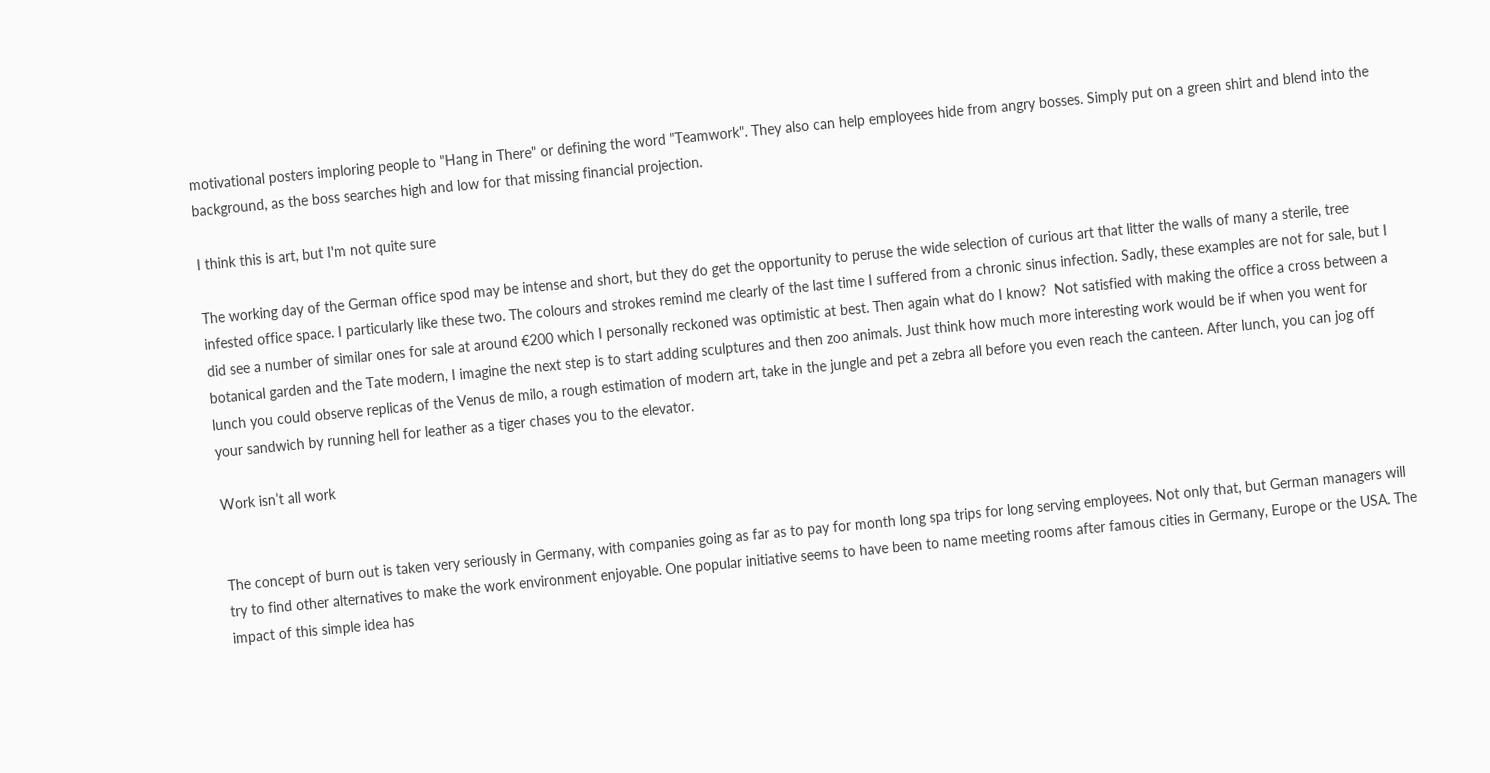motivational posters imploring people to "Hang in There" or defining the word "Teamwork". They also can help employees hide from angry bosses. Simply put on a green shirt and blend into the background, as the boss searches high and low for that missing financial projection.

I think this is art, but I'm not quite sure

The working day of the German office spod may be intense and short, but they do get the opportunity to peruse the wide selection of curious art that litter the walls of many a sterile, tree infested office space. I particularly like these two. The colours and strokes remind me clearly of the last time I suffered from a chronic sinus infection. Sadly, these examples are not for sale, but I did see a number of similar ones for sale at around €200 which I personally reckoned was optimistic at best. Then again what do I know?  Not satisfied with making the office a cross between a botanical garden and the Tate modern, I imagine the next step is to start adding sculptures and then zoo animals. Just think how much more interesting work would be if when you went for lunch you could observe replicas of the Venus de milo, a rough estimation of modern art, take in the jungle and pet a zebra all before you even reach the canteen. After lunch, you can jog off your sandwich by running hell for leather as a tiger chases you to the elevator.

Work isn’t all work


The concept of burn out is taken very seriously in Germany, with companies going as far as to pay for month long spa trips for long serving employees. Not only that, but German managers will try to find other alternatives to make the work environment enjoyable. One popular initiative seems to have been to name meeting rooms after famous cities in Germany, Europe or the USA. The impact of this simple idea has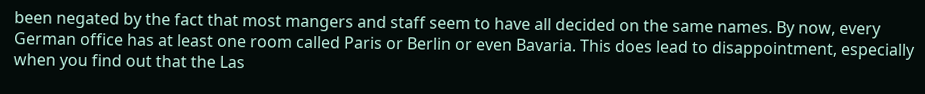been negated by the fact that most mangers and staff seem to have all decided on the same names. By now, every German office has at least one room called Paris or Berlin or even Bavaria. This does lead to disappointment, especially when you find out that the Las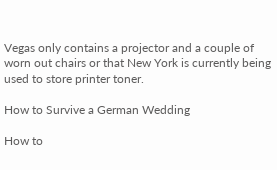Vegas only contains a projector and a couple of worn out chairs or that New York is currently being used to store printer toner.

How to Survive a German Wedding

How to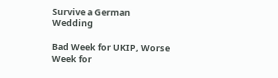Survive a German Wedding

Bad Week for UKIP, Worse Week for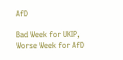AfD

Bad Week for UKIP, Worse Week for AfD